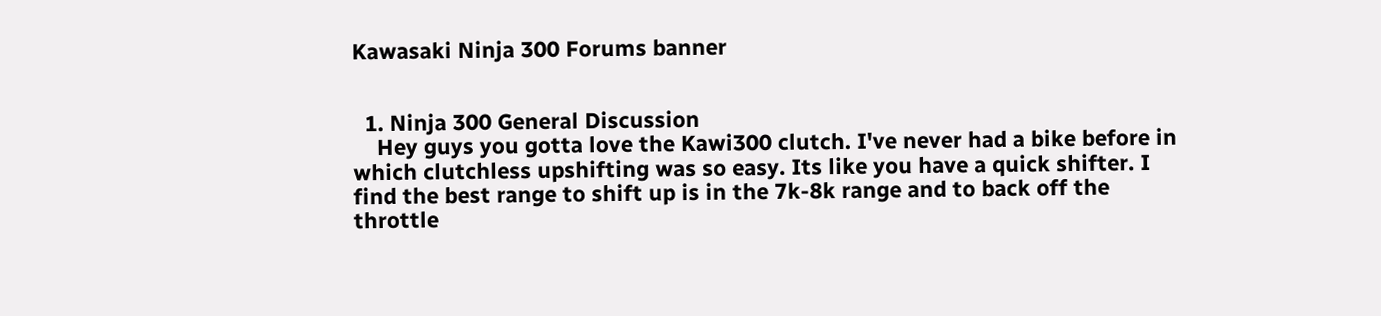Kawasaki Ninja 300 Forums banner


  1. Ninja 300 General Discussion
    Hey guys you gotta love the Kawi300 clutch. I've never had a bike before in which clutchless upshifting was so easy. Its like you have a quick shifter. I find the best range to shift up is in the 7k-8k range and to back off the throttle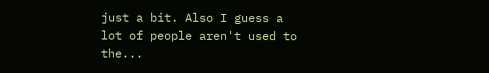just a bit. Also I guess a lot of people aren't used to the...